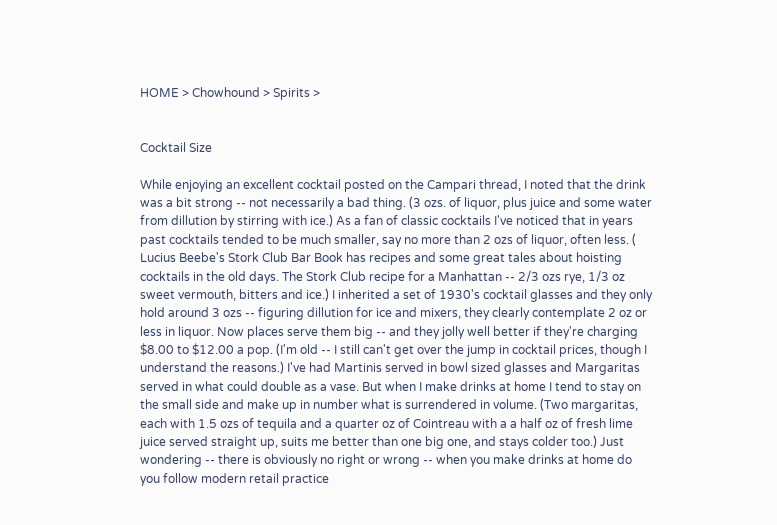HOME > Chowhound > Spirits >


Cocktail Size

While enjoying an excellent cocktail posted on the Campari thread, I noted that the drink was a bit strong -- not necessarily a bad thing. (3 ozs. of liquor, plus juice and some water from dillution by stirring with ice.) As a fan of classic cocktails I've noticed that in years past cocktails tended to be much smaller, say no more than 2 ozs of liquor, often less. ( Lucius Beebe's Stork Club Bar Book has recipes and some great tales about hoisting cocktails in the old days. The Stork Club recipe for a Manhattan -- 2/3 ozs rye, 1/3 oz sweet vermouth, bitters and ice.) I inherited a set of 1930's cocktail glasses and they only hold around 3 ozs -- figuring dillution for ice and mixers, they clearly contemplate 2 oz or less in liquor. Now places serve them big -- and they jolly well better if they're charging $8.00 to $12.00 a pop. (I'm old -- I still can't get over the jump in cocktail prices, though I understand the reasons.) I've had Martinis served in bowl sized glasses and Margaritas served in what could double as a vase. But when I make drinks at home I tend to stay on the small side and make up in number what is surrendered in volume. (Two margaritas, each with 1.5 ozs of tequila and a quarter oz of Cointreau with a a half oz of fresh lime juice served straight up, suits me better than one big one, and stays colder too.) Just wondering -- there is obviously no right or wrong -- when you make drinks at home do you follow modern retail practice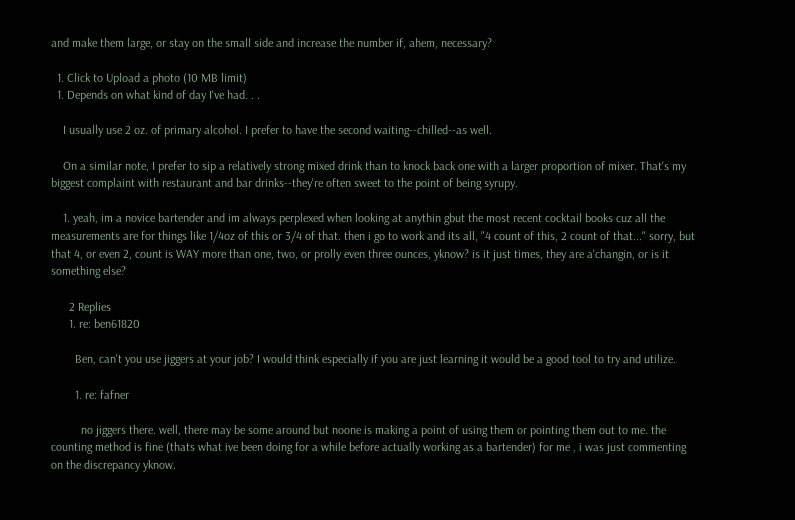and make them large, or stay on the small side and increase the number if, ahem, necessary?

  1. Click to Upload a photo (10 MB limit)
  1. Depends on what kind of day I've had. . .

    I usually use 2 oz. of primary alcohol. I prefer to have the second waiting--chilled--as well.

    On a similar note, I prefer to sip a relatively strong mixed drink than to knock back one with a larger proportion of mixer. That's my biggest complaint with restaurant and bar drinks--they're often sweet to the point of being syrupy.

    1. yeah, im a novice bartender and im always perplexed when looking at anythin gbut the most recent cocktail books cuz all the measurements are for things like 1/4oz of this or 3/4 of that. then i go to work and its all, "4 count of this, 2 count of that..." sorry, but that 4, or even 2, count is WAY more than one, two, or prolly even three ounces, yknow? is it just times, they are a'changin, or is it something else?

      2 Replies
      1. re: ben61820

        Ben, can't you use jiggers at your job? I would think especially if you are just learning it would be a good tool to try and utilize.

        1. re: fafner

          no jiggers there. well, there may be some around but noone is making a point of using them or pointing them out to me. the counting method is fine (thats what ive been doing for a while before actually working as a bartender) for me , i was just commenting on the discrepancy yknow.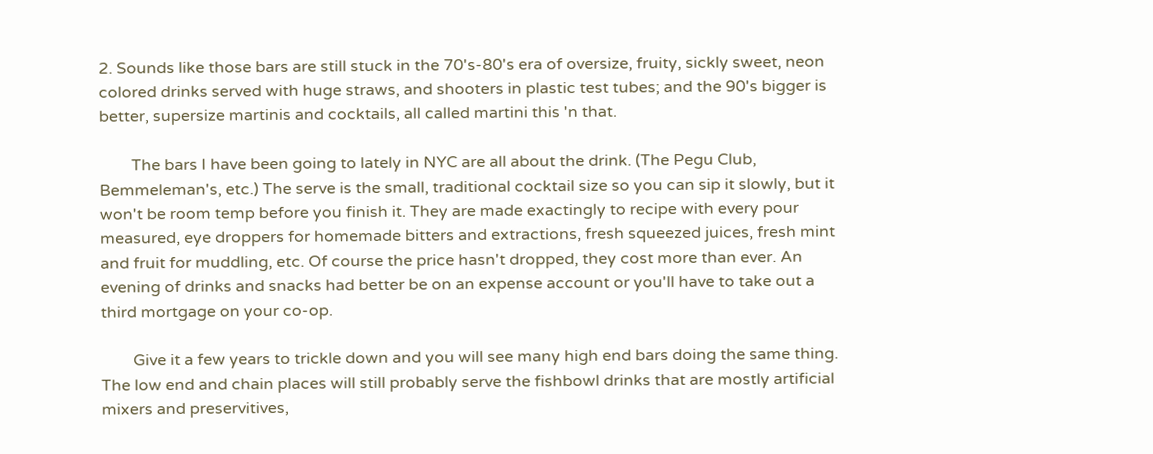2. Sounds like those bars are still stuck in the 70's-80's era of oversize, fruity, sickly sweet, neon colored drinks served with huge straws, and shooters in plastic test tubes; and the 90's bigger is better, supersize martinis and cocktails, all called martini this 'n that.

        The bars I have been going to lately in NYC are all about the drink. (The Pegu Club, Bemmeleman's, etc.) The serve is the small, traditional cocktail size so you can sip it slowly, but it won't be room temp before you finish it. They are made exactingly to recipe with every pour measured, eye droppers for homemade bitters and extractions, fresh squeezed juices, fresh mint and fruit for muddling, etc. Of course the price hasn't dropped, they cost more than ever. An evening of drinks and snacks had better be on an expense account or you'll have to take out a third mortgage on your co-op.

        Give it a few years to trickle down and you will see many high end bars doing the same thing. The low end and chain places will still probably serve the fishbowl drinks that are mostly artificial mixers and preservitives,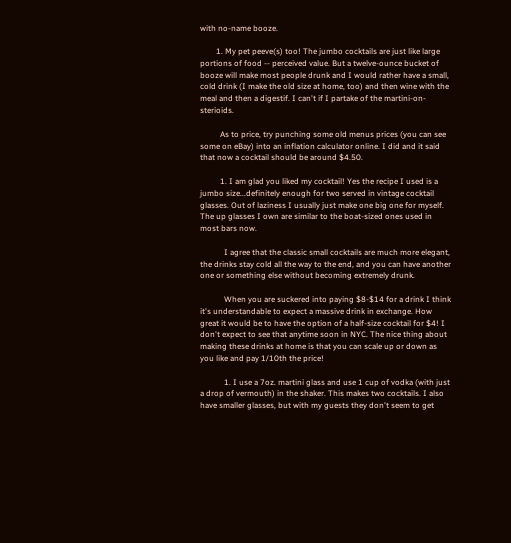with no-name booze.

        1. My pet peeve(s) too! The jumbo cocktails are just like large portions of food -- perceived value. But a twelve-ounce bucket of booze will make most people drunk and I would rather have a small, cold drink (I make the old size at home, too) and then wine with the meal and then a digestif. I can't if I partake of the martini-on-sterioids.

          As to price, try punching some old menus prices (you can see some on eBay) into an inflation calculator online. I did and it said that now a cocktail should be around $4.50.

          1. I am glad you liked my cocktail! Yes the recipe I used is a jumbo size...definitely enough for two served in vintage cocktail glasses. Out of laziness I usually just make one big one for myself. The up glasses I own are similar to the boat-sized ones used in most bars now.

            I agree that the classic small cocktails are much more elegant, the drinks stay cold all the way to the end, and you can have another one or something else without becoming extremely drunk.

            When you are suckered into paying $8-$14 for a drink I think it's understandable to expect a massive drink in exchange. How great it would be to have the option of a half-size cocktail for $4! I don't expect to see that anytime soon in NYC. The nice thing about making these drinks at home is that you can scale up or down as you like and pay 1/10th the price!

            1. I use a 7oz. martini glass and use 1 cup of vodka (with just a drop of vermouth) in the shaker. This makes two cocktails. I also have smaller glasses, but with my guests they don't seem to get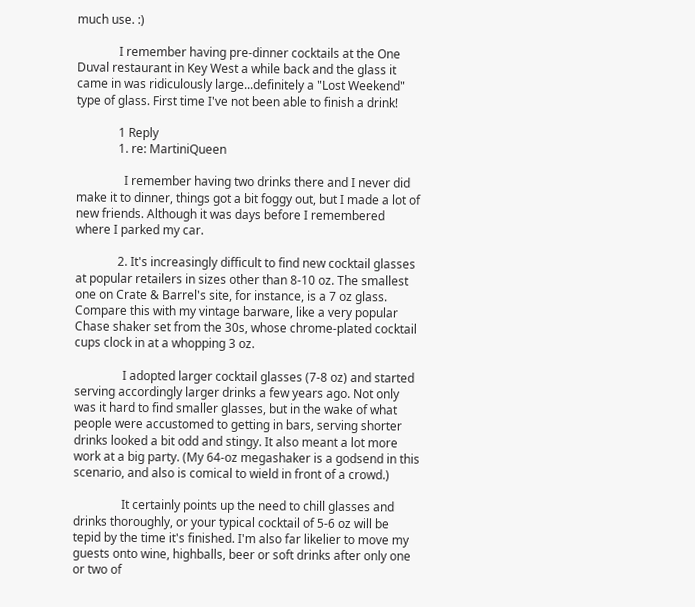much use. :)

              I remember having pre-dinner cocktails at the One Duval restaurant in Key West a while back and the glass it came in was ridiculously large...definitely a "Lost Weekend" type of glass. First time I've not been able to finish a drink!

              1 Reply
              1. re: MartiniQueen

                I remember having two drinks there and I never did make it to dinner, things got a bit foggy out, but I made a lot of new friends. Although it was days before I remembered where I parked my car.

              2. It's increasingly difficult to find new cocktail glasses at popular retailers in sizes other than 8-10 oz. The smallest one on Crate & Barrel's site, for instance, is a 7 oz glass. Compare this with my vintage barware, like a very popular Chase shaker set from the 30s, whose chrome-plated cocktail cups clock in at a whopping 3 oz.

                I adopted larger cocktail glasses (7-8 oz) and started serving accordingly larger drinks a few years ago. Not only was it hard to find smaller glasses, but in the wake of what people were accustomed to getting in bars, serving shorter drinks looked a bit odd and stingy. It also meant a lot more work at a big party. (My 64-oz megashaker is a godsend in this scenario, and also is comical to wield in front of a crowd.)

                It certainly points up the need to chill glasses and drinks thoroughly, or your typical cocktail of 5-6 oz will be tepid by the time it's finished. I'm also far likelier to move my guests onto wine, highballs, beer or soft drinks after only one or two of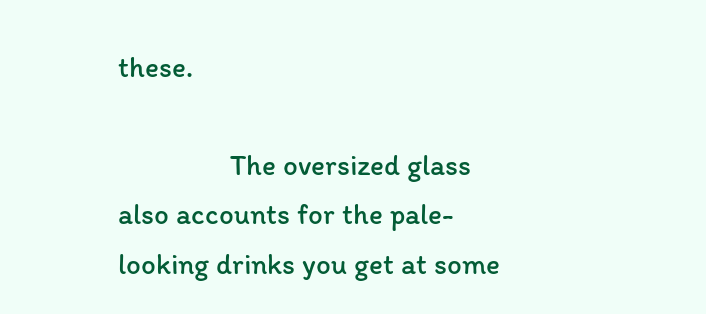these.

                The oversized glass also accounts for the pale-looking drinks you get at some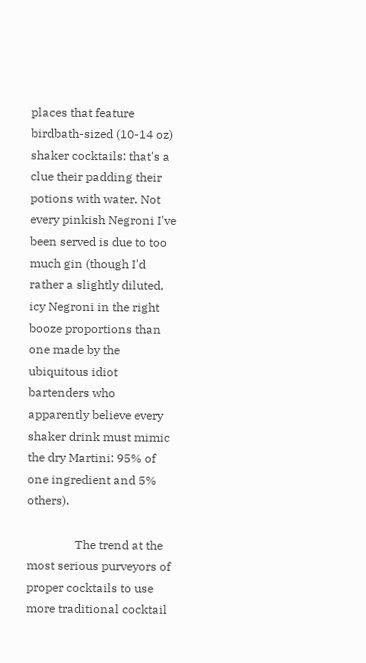places that feature birdbath-sized (10-14 oz) shaker cocktails: that's a clue their padding their potions with water. Not every pinkish Negroni I've been served is due to too much gin (though I'd rather a slightly diluted, icy Negroni in the right booze proportions than one made by the ubiquitous idiot bartenders who apparently believe every shaker drink must mimic the dry Martini: 95% of one ingredient and 5% others).

                The trend at the most serious purveyors of proper cocktails to use more traditional cocktail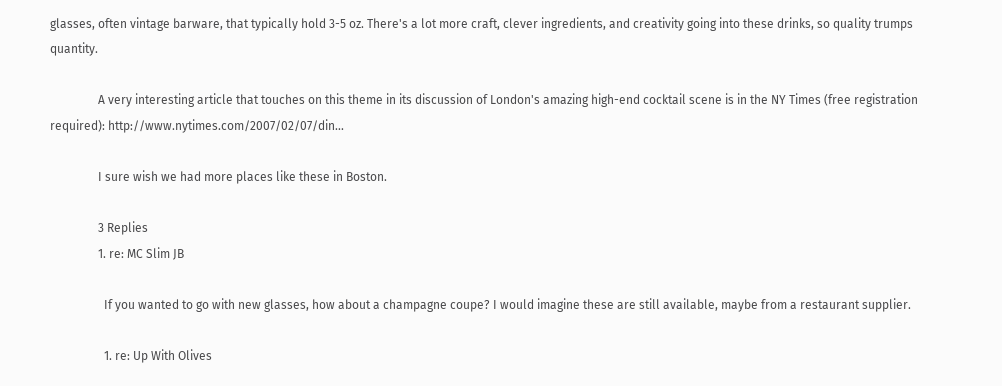glasses, often vintage barware, that typically hold 3-5 oz. There's a lot more craft, clever ingredients, and creativity going into these drinks, so quality trumps quantity.

                A very interesting article that touches on this theme in its discussion of London's amazing high-end cocktail scene is in the NY Times (free registration required): http://www.nytimes.com/2007/02/07/din...

                I sure wish we had more places like these in Boston.

                3 Replies
                1. re: MC Slim JB

                  If you wanted to go with new glasses, how about a champagne coupe? I would imagine these are still available, maybe from a restaurant supplier.

                  1. re: Up With Olives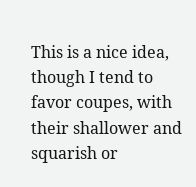This is a nice idea, though I tend to favor coupes, with their shallower and squarish or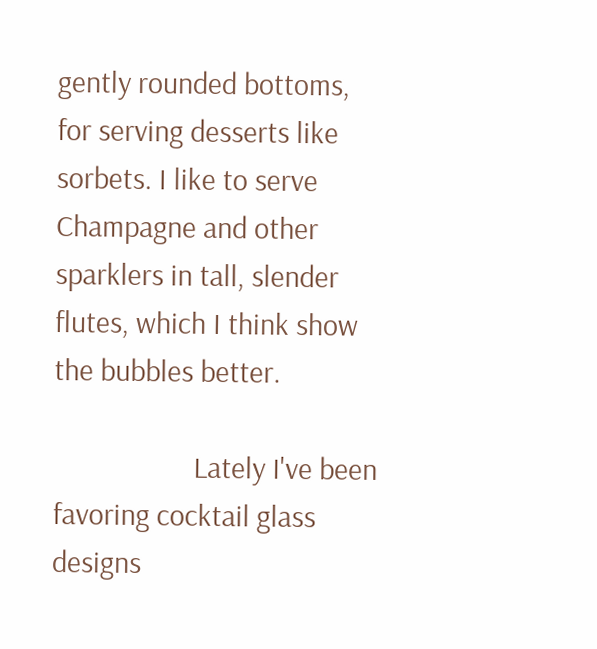gently rounded bottoms, for serving desserts like sorbets. I like to serve Champagne and other sparklers in tall, slender flutes, which I think show the bubbles better.

                    Lately I've been favoring cocktail glass designs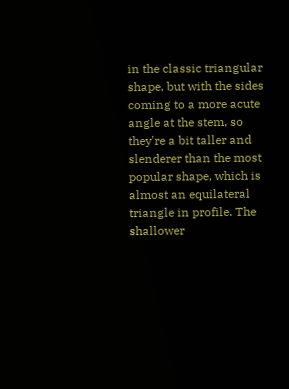in the classic triangular shape, but with the sides coming to a more acute angle at the stem, so they're a bit taller and slenderer than the most popular shape, which is almost an equilateral triangle in profile. The shallower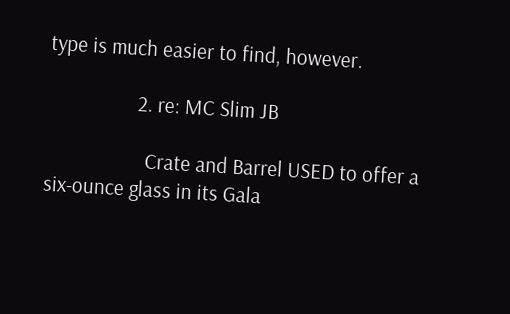type is much easier to find, however.

                  2. re: MC Slim JB

                    Crate and Barrel USED to offer a six-ounce glass in its Gala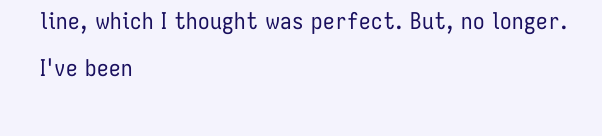line, which I thought was perfect. But, no longer. I've been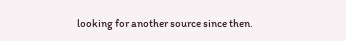looking for another source since then.